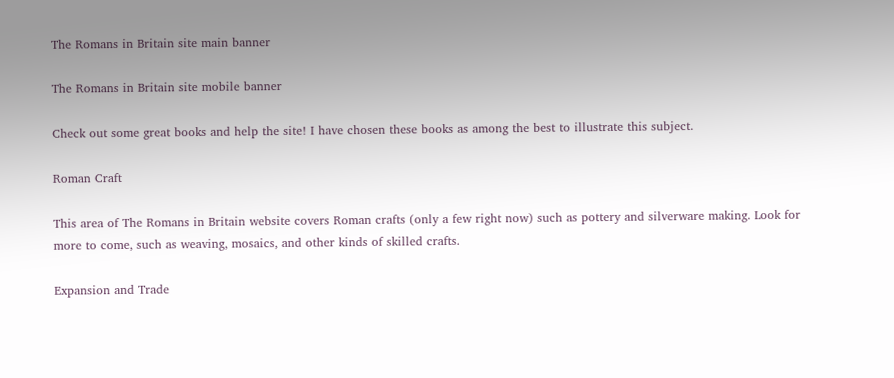The Romans in Britain site main banner

The Romans in Britain site mobile banner

Check out some great books and help the site! I have chosen these books as among the best to illustrate this subject.

Roman Craft

This area of The Romans in Britain website covers Roman crafts (only a few right now) such as pottery and silverware making. Look for more to come, such as weaving, mosaics, and other kinds of skilled crafts.

Expansion and Trade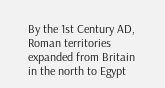By the 1st Century AD, Roman territories expanded from Britain in the north to Egypt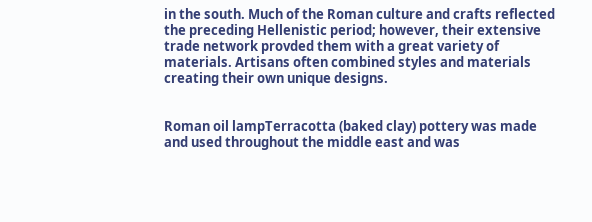in the south. Much of the Roman culture and crafts reflected the preceding Hellenistic period; however, their extensive trade network provded them with a great variety of materials. Artisans often combined styles and materials creating their own unique designs.


Roman oil lampTerracotta (baked clay) pottery was made and used throughout the middle east and was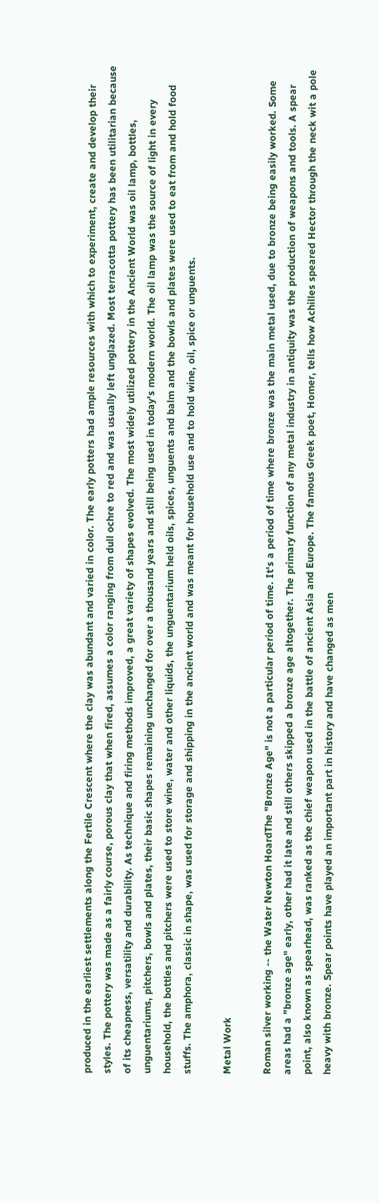produced in the earliest settlements along the Fertile Crescent where the clay was abundant and varied in color. The early potters had ample resources with which to experiment, create and develop their styles. The pottery was made as a fairly course, porous clay that when fired, assumes a color ranging from dull ochre to red and was usually left unglazed. Most terracotta pottery has been utilitarian because of its cheapness, versatility and durability. As technique and firing methods improved, a great variety of shapes evolved. The most widely utilized pottery in the Ancient World was oil lamp, bottles, unguentariums, pitchers, bowls and plates, their basic shapes remaining unchanged for over a thousand years and still being used in today's modern world. The oil lamp was the source of light in every household, the bottles and pitchers were used to store wine, water and other liquids, the unguentarium held oils, spices, unguents and balm and the bowls and plates were used to eat from and hold food stuffs. The amphora, classic in shape, was used for storage and shipping in the ancient world and was meant for household use and to hold wine, oil, spice or unguents.

Metal Work

Roman silver working -- the Water Newton HoardThe "Bronze Age" is not a particular period of time. It's a period of time where bronze was the main metal used, due to bronze being easily worked. Some areas had a "bronze age" early, other had it late and still others skipped a bronze age altogether. The primary function of any metal industry in antiquity was the production of weapons and tools. A spear point, also known as spearhead, was ranked as the chief weapon used in the battle of ancient Asia and Europe. The famous Greek poet, Homer, tells how Achilles speared Hector through the neck wit a pole heavy with bronze. Spear points have played an important part in history and have changed as men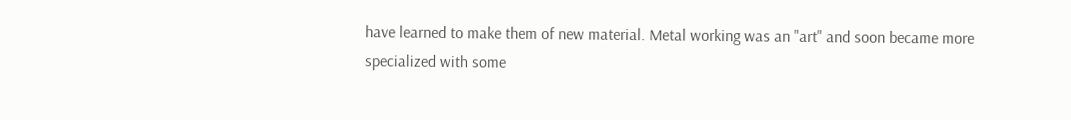have learned to make them of new material. Metal working was an "art" and soon became more specialized with some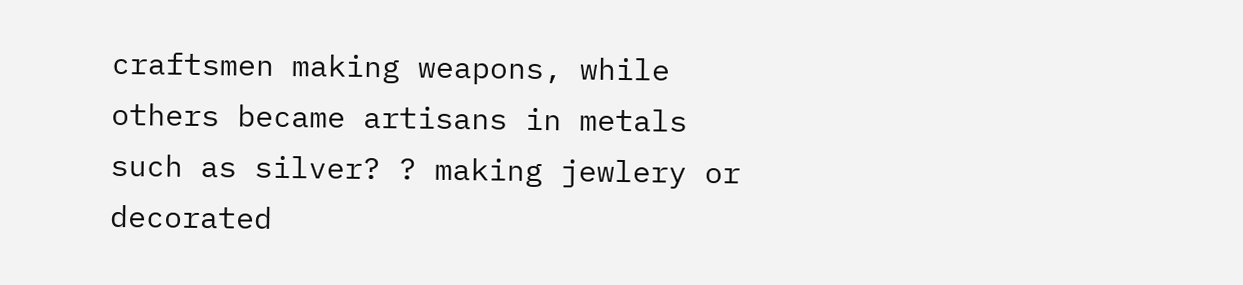craftsmen making weapons, while others became artisans in metals such as silver? ? making jewlery or decorated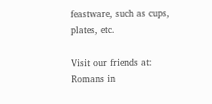feastware, such as cups, plates, etc.

Visit our friends at:
Romans in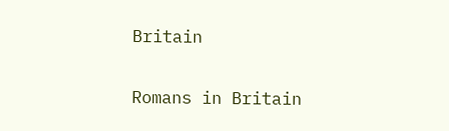Britain


Romans in Britain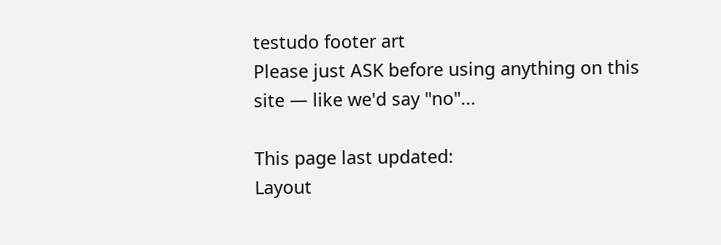testudo footer art
Please just ASK before using anything on this site — like we'd say "no"...

This page last updated:
Layout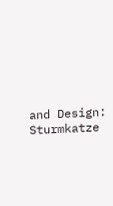and Design:
Sturmkatze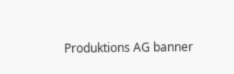Produktions AG banner